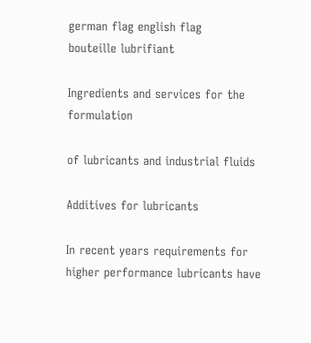german flag english flag
bouteille lubrifiant

Ingredients and services for the formulation

of lubricants and industrial fluids

Additives for lubricants

In recent years requirements for higher performance lubricants have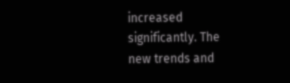increased significantly. The new trends and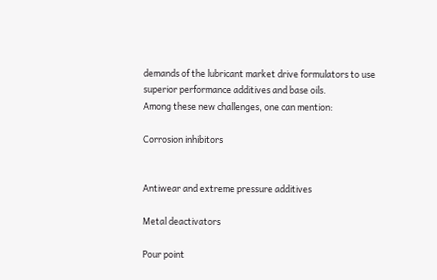demands of the lubricant market drive formulators to use superior performance additives and base oils.
Among these new challenges, one can mention:

Corrosion inhibitors


Antiwear and extreme pressure additives

Metal deactivators

Pour point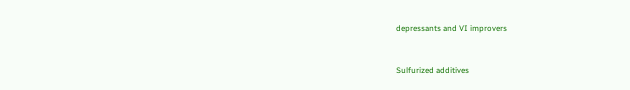depressants and VI improvers


Sulfurized additives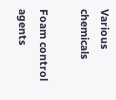Various chemicals

Foam control agents